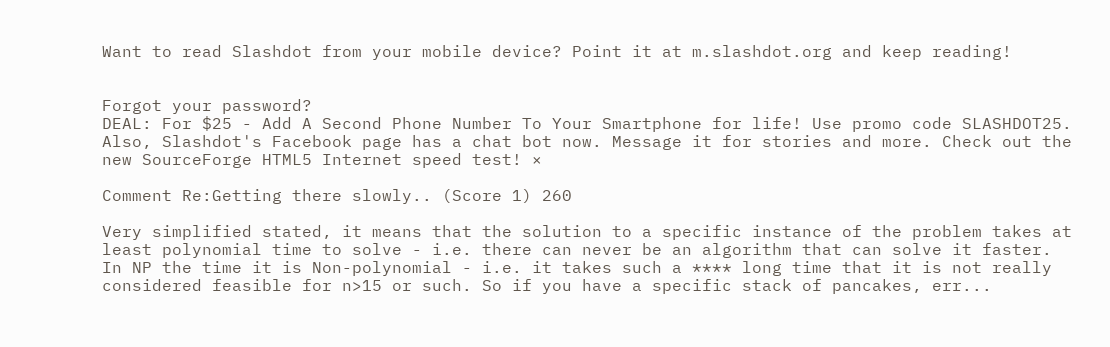Want to read Slashdot from your mobile device? Point it at m.slashdot.org and keep reading!


Forgot your password?
DEAL: For $25 - Add A Second Phone Number To Your Smartphone for life! Use promo code SLASHDOT25. Also, Slashdot's Facebook page has a chat bot now. Message it for stories and more. Check out the new SourceForge HTML5 Internet speed test! ×

Comment Re:Getting there slowly.. (Score 1) 260

Very simplified stated, it means that the solution to a specific instance of the problem takes at least polynomial time to solve - i.e. there can never be an algorithm that can solve it faster. In NP the time it is Non-polynomial - i.e. it takes such a **** long time that it is not really considered feasible for n>15 or such. So if you have a specific stack of pancakes, err...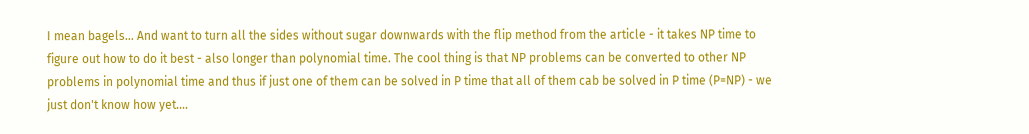I mean bagels... And want to turn all the sides without sugar downwards with the flip method from the article - it takes NP time to figure out how to do it best - also longer than polynomial time. The cool thing is that NP problems can be converted to other NP problems in polynomial time and thus if just one of them can be solved in P time that all of them cab be solved in P time (P=NP) - we just don't know how yet....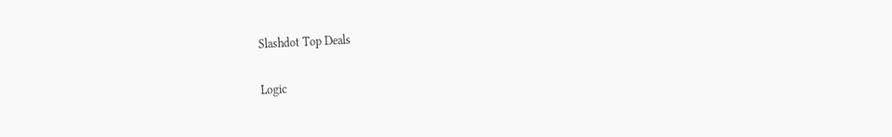Slashdot Top Deals

Logic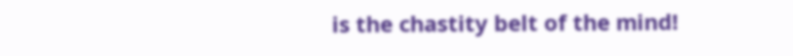is the chastity belt of the mind!